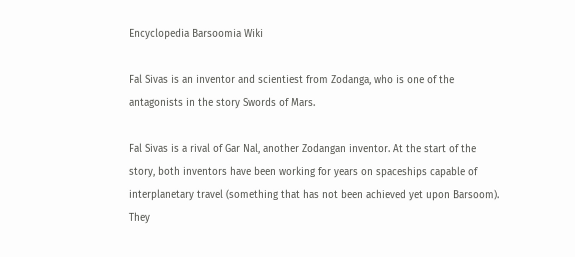Encyclopedia Barsoomia Wiki

Fal Sivas is an inventor and scientiest from Zodanga, who is one of the antagonists in the story Swords of Mars.

Fal Sivas is a rival of Gar Nal, another Zodangan inventor. At the start of the story, both inventors have been working for years on spaceships capable of interplanetary travel (something that has not been achieved yet upon Barsoom). They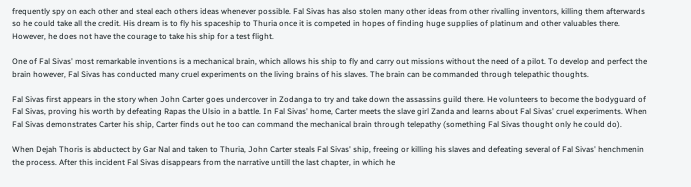frequently spy on each other and steal each others ideas whenever possible. Fal Sivas has also stolen many other ideas from other rivalling inventors, killing them afterwards so he could take all the credit. His dream is to fly his spaceship to Thuria once it is competed in hopes of finding huge supplies of platinum and other valuables there. However, he does not have the courage to take his ship for a test flight.

One of Fal Sivas' most remarkable inventions is a mechanical brain, which allows his ship to fly and carry out missions without the need of a pilot. To develop and perfect the brain however, Fal Sivas has conducted many cruel experiments on the living brains of his slaves. The brain can be commanded through telepathic thoughts.

Fal Sivas first appears in the story when John Carter goes undercover in Zodanga to try and take down the assassins guild there. He volunteers to become the bodyguard of Fal Sivas, proving his worth by defeating Rapas the Ulsio in a battle. In Fal Sivas' home, Carter meets the slave girl Zanda and learns about Fal Sivas' cruel experiments. When Fal Sivas demonstrates Carter his ship, Carter finds out he too can command the mechanical brain through telepathy (something Fal Sivas thought only he could do).

When Dejah Thoris is abductect by Gar Nal and taken to Thuria, John Carter steals Fal Sivas' ship, freeing or killing his slaves and defeating several of Fal Sivas' henchmenin the process. After this incident Fal Sivas disappears from the narrative untill the last chapter, in which he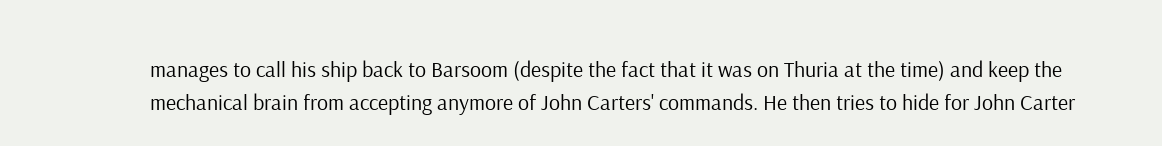manages to call his ship back to Barsoom (despite the fact that it was on Thuria at the time) and keep the mechanical brain from accepting anymore of John Carters' commands. He then tries to hide for John Carter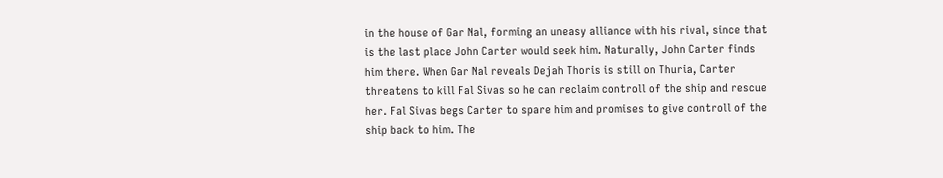in the house of Gar Nal, forming an uneasy alliance with his rival, since that is the last place John Carter would seek him. Naturally, John Carter finds him there. When Gar Nal reveals Dejah Thoris is still on Thuria, Carter threatens to kill Fal Sivas so he can reclaim controll of the ship and rescue her. Fal Sivas begs Carter to spare him and promises to give controll of the ship back to him. The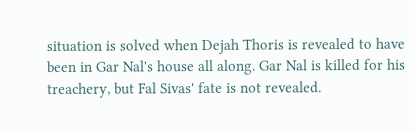situation is solved when Dejah Thoris is revealed to have been in Gar Nal's house all along. Gar Nal is killed for his treachery, but Fal Sivas' fate is not revealed.